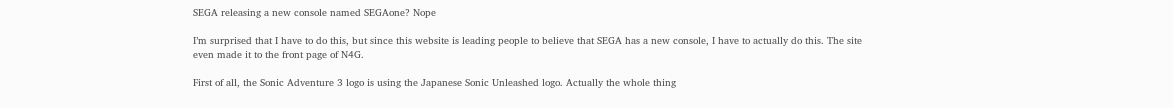SEGA releasing a new console named SEGAone? Nope

I’m surprised that I have to do this, but since this website is leading people to believe that SEGA has a new console, I have to actually do this. The site even made it to the front page of N4G.

First of all, the Sonic Adventure 3 logo is using the Japanese Sonic Unleashed logo. Actually the whole thing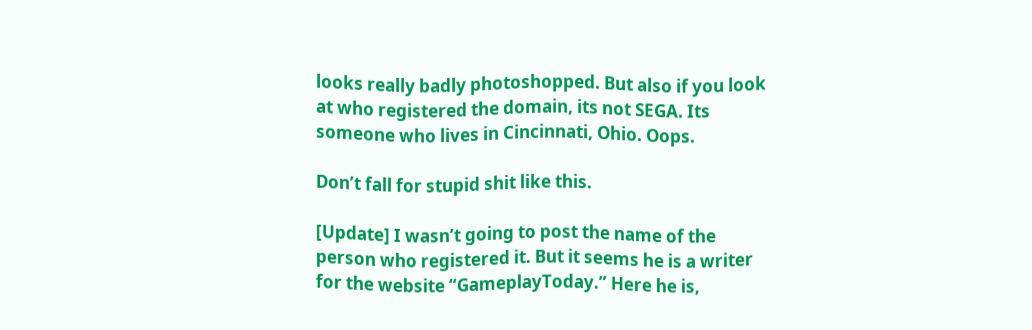looks really badly photoshopped. But also if you look at who registered the domain, its not SEGA. Its someone who lives in Cincinnati, Ohio. Oops.

Don’t fall for stupid shit like this.

[Update] I wasn’t going to post the name of the person who registered it. But it seems he is a writer for the website “GameplayToday.” Here he is,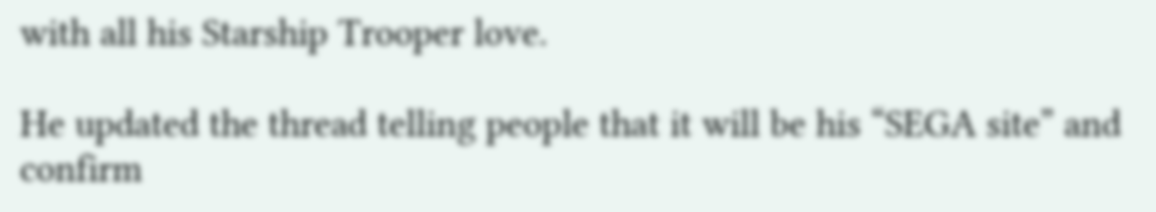with all his Starship Trooper love.

He updated the thread telling people that it will be his “SEGA site” and confirm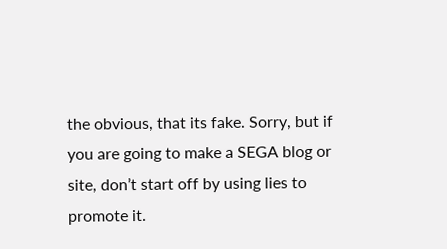the obvious, that its fake. Sorry, but if you are going to make a SEGA blog or site, don’t start off by using lies to promote it.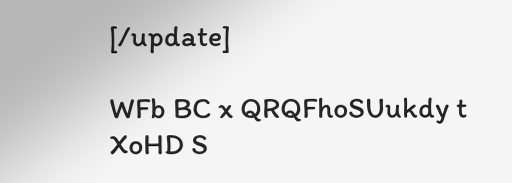[/update]

WFb BC x QRQFhoSUukdy t XoHD S